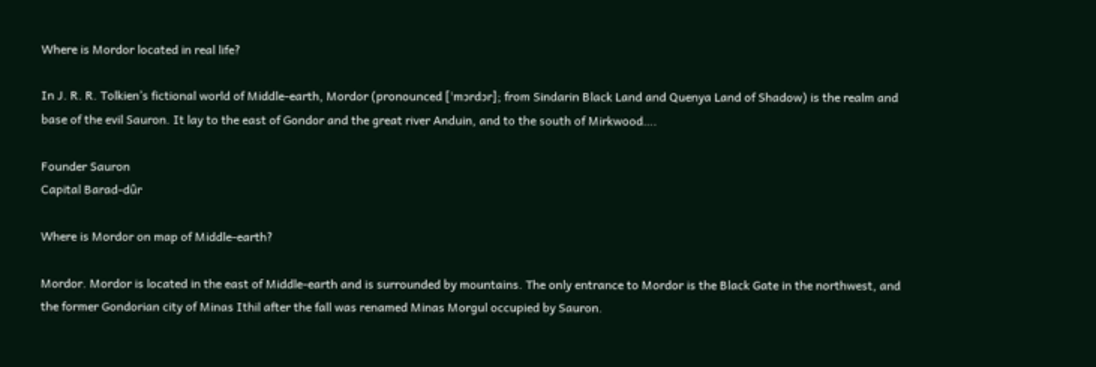Where is Mordor located in real life?

In J. R. R. Tolkien’s fictional world of Middle-earth, Mordor (pronounced [ˈmɔrdɔr]; from Sindarin Black Land and Quenya Land of Shadow) is the realm and base of the evil Sauron. It lay to the east of Gondor and the great river Anduin, and to the south of Mirkwood….

Founder Sauron
Capital Barad-dûr

Where is Mordor on map of Middle-earth?

Mordor. Mordor is located in the east of Middle-earth and is surrounded by mountains. The only entrance to Mordor is the Black Gate in the northwest, and the former Gondorian city of Minas Ithil after the fall was renamed Minas Morgul occupied by Sauron.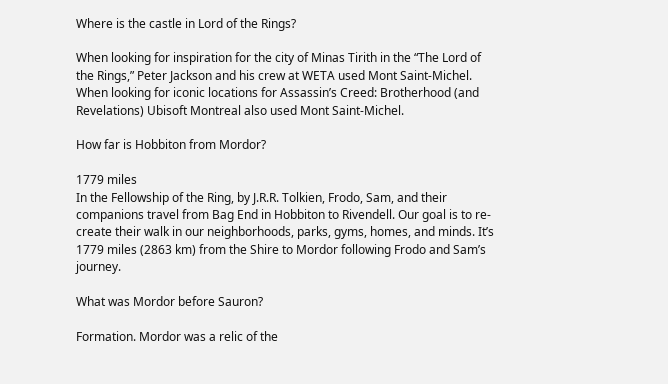Where is the castle in Lord of the Rings?

When looking for inspiration for the city of Minas Tirith in the “The Lord of the Rings,” Peter Jackson and his crew at WETA used Mont Saint-Michel. When looking for iconic locations for Assassin’s Creed: Brotherhood (and Revelations) Ubisoft Montreal also used Mont Saint-Michel.

How far is Hobbiton from Mordor?

1779 miles
In the Fellowship of the Ring, by J.R.R. Tolkien, Frodo, Sam, and their companions travel from Bag End in Hobbiton to Rivendell. Our goal is to re-create their walk in our neighborhoods, parks, gyms, homes, and minds. It’s 1779 miles (2863 km) from the Shire to Mordor following Frodo and Sam’s journey.

What was Mordor before Sauron?

Formation. Mordor was a relic of the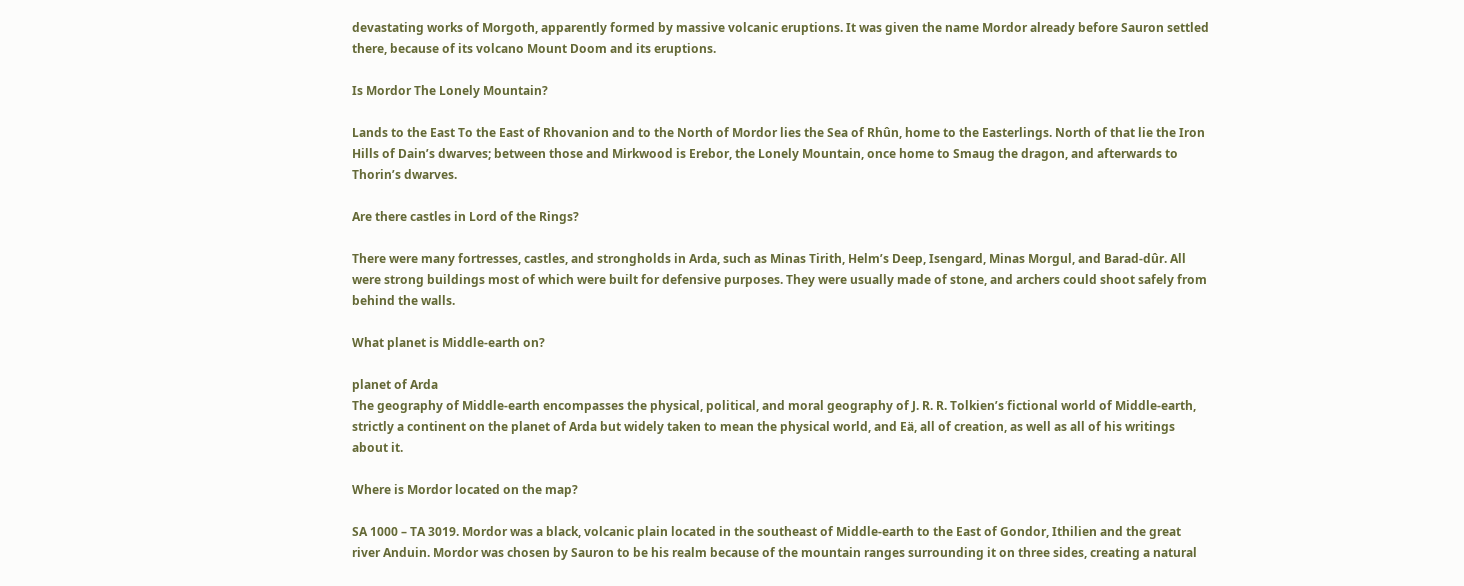devastating works of Morgoth, apparently formed by massive volcanic eruptions. It was given the name Mordor already before Sauron settled there, because of its volcano Mount Doom and its eruptions.

Is Mordor The Lonely Mountain?

Lands to the East To the East of Rhovanion and to the North of Mordor lies the Sea of Rhûn, home to the Easterlings. North of that lie the Iron Hills of Dain’s dwarves; between those and Mirkwood is Erebor, the Lonely Mountain, once home to Smaug the dragon, and afterwards to Thorin’s dwarves.

Are there castles in Lord of the Rings?

There were many fortresses, castles, and strongholds in Arda, such as Minas Tirith, Helm’s Deep, Isengard, Minas Morgul, and Barad-dûr. All were strong buildings most of which were built for defensive purposes. They were usually made of stone, and archers could shoot safely from behind the walls.

What planet is Middle-earth on?

planet of Arda
The geography of Middle-earth encompasses the physical, political, and moral geography of J. R. R. Tolkien’s fictional world of Middle-earth, strictly a continent on the planet of Arda but widely taken to mean the physical world, and Eä, all of creation, as well as all of his writings about it.

Where is Mordor located on the map?

SA 1000 – TA 3019. Mordor was a black, volcanic plain located in the southeast of Middle-earth to the East of Gondor, Ithilien and the great river Anduin. Mordor was chosen by Sauron to be his realm because of the mountain ranges surrounding it on three sides, creating a natural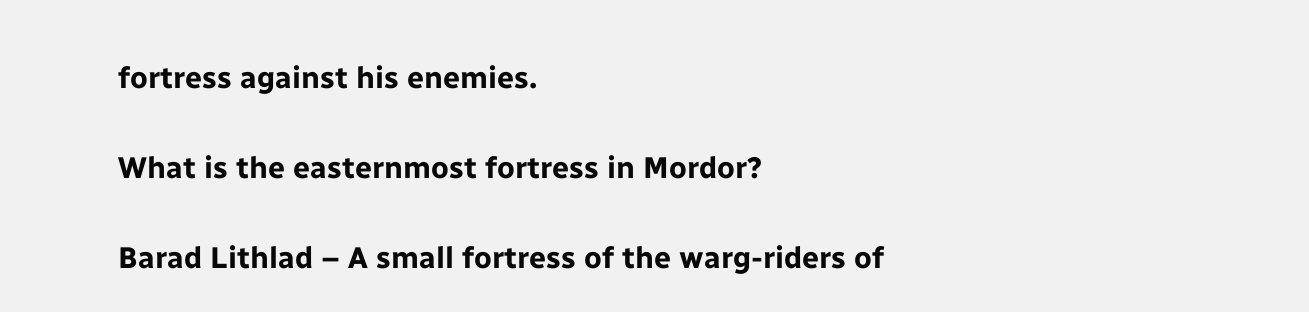fortress against his enemies.

What is the easternmost fortress in Mordor?

Barad Lithlad – A small fortress of the warg-riders of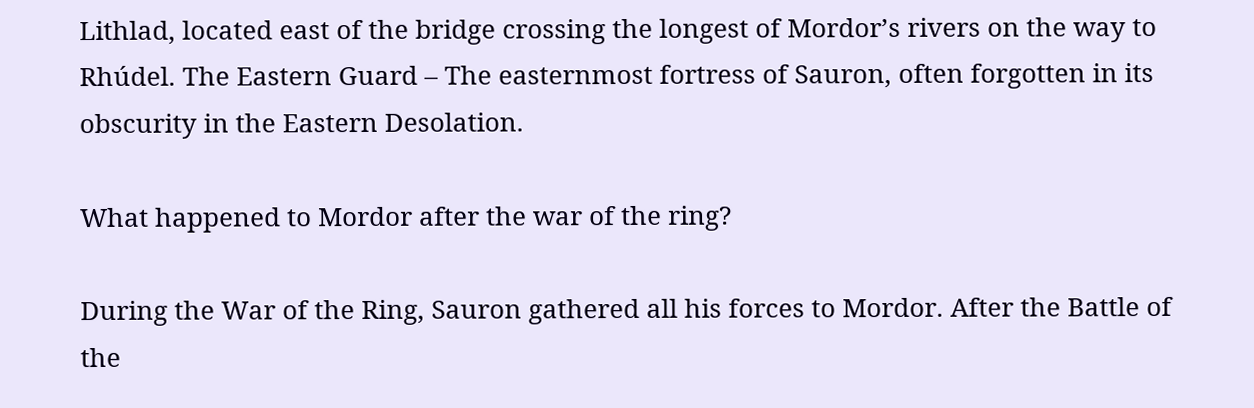Lithlad, located east of the bridge crossing the longest of Mordor’s rivers on the way to Rhúdel. The Eastern Guard – The easternmost fortress of Sauron, often forgotten in its obscurity in the Eastern Desolation.

What happened to Mordor after the war of the ring?

During the War of the Ring, Sauron gathered all his forces to Mordor. After the Battle of the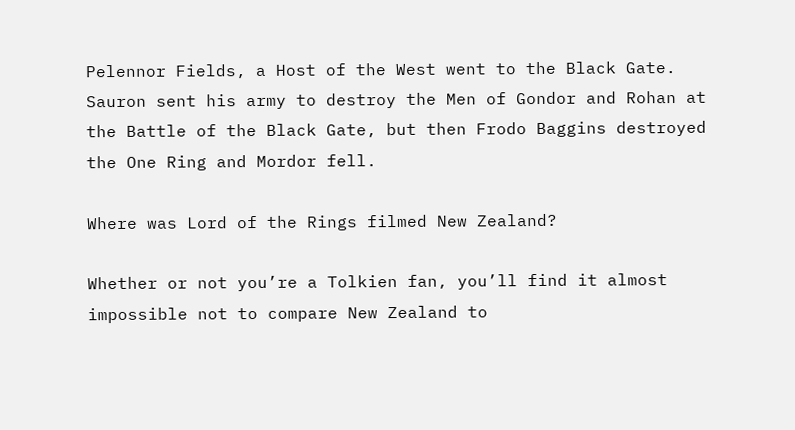Pelennor Fields, a Host of the West went to the Black Gate. Sauron sent his army to destroy the Men of Gondor and Rohan at the Battle of the Black Gate, but then Frodo Baggins destroyed the One Ring and Mordor fell.

Where was Lord of the Rings filmed New Zealand?

Whether or not you’re a Tolkien fan, you’ll find it almost impossible not to compare New Zealand to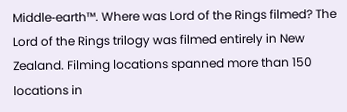Middle‑earth™. Where was Lord of the Rings filmed? The Lord of the Rings trilogy was filmed entirely in New Zealand. Filming locations spanned more than 150 locations in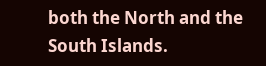both the North and the South Islands.